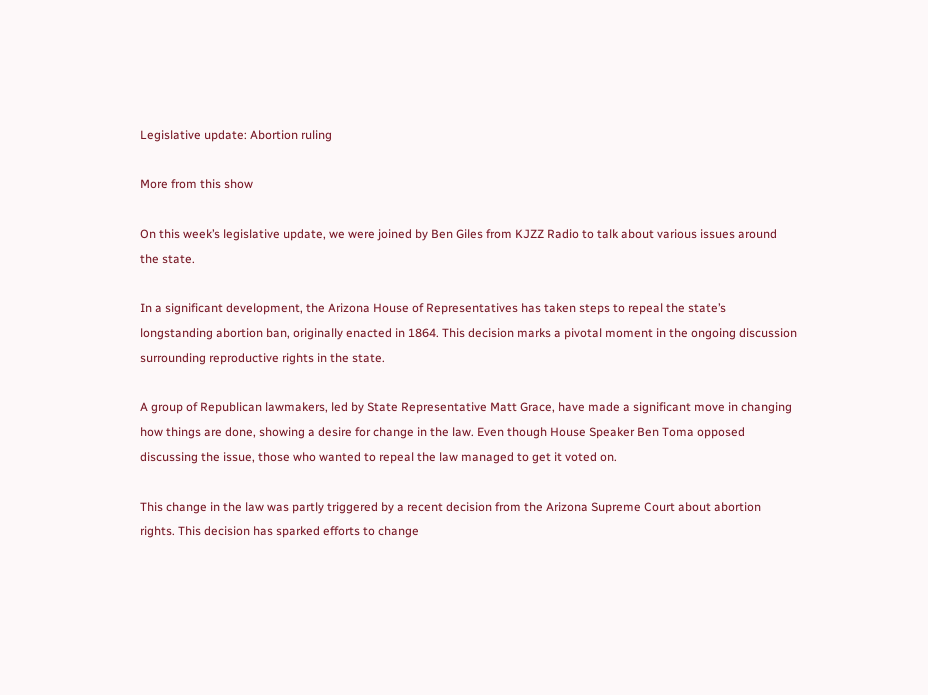Legislative update: Abortion ruling

More from this show

On this week’s legislative update, we were joined by Ben Giles from KJZZ Radio to talk about various issues around the state.

In a significant development, the Arizona House of Representatives has taken steps to repeal the state’s longstanding abortion ban, originally enacted in 1864. This decision marks a pivotal moment in the ongoing discussion surrounding reproductive rights in the state.

A group of Republican lawmakers, led by State Representative Matt Grace, have made a significant move in changing how things are done, showing a desire for change in the law. Even though House Speaker Ben Toma opposed discussing the issue, those who wanted to repeal the law managed to get it voted on.

This change in the law was partly triggered by a recent decision from the Arizona Supreme Court about abortion rights. This decision has sparked efforts to change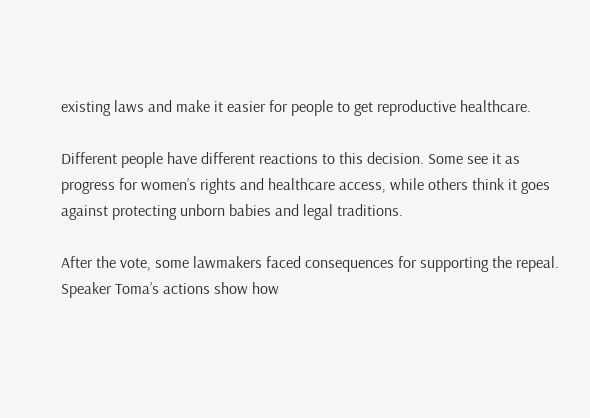existing laws and make it easier for people to get reproductive healthcare.

Different people have different reactions to this decision. Some see it as progress for women’s rights and healthcare access, while others think it goes against protecting unborn babies and legal traditions.

After the vote, some lawmakers faced consequences for supporting the repeal. Speaker Toma’s actions show how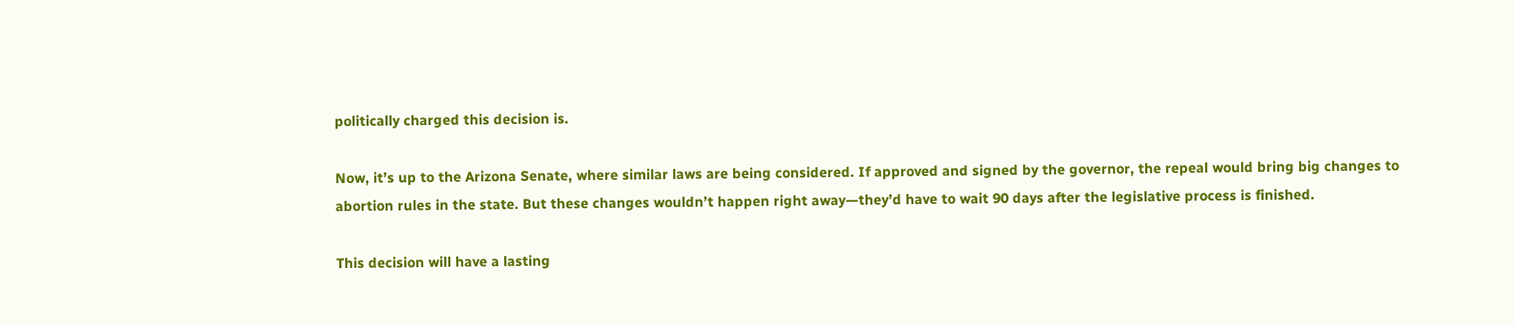politically charged this decision is.

Now, it’s up to the Arizona Senate, where similar laws are being considered. If approved and signed by the governor, the repeal would bring big changes to abortion rules in the state. But these changes wouldn’t happen right away—they’d have to wait 90 days after the legislative process is finished.

This decision will have a lasting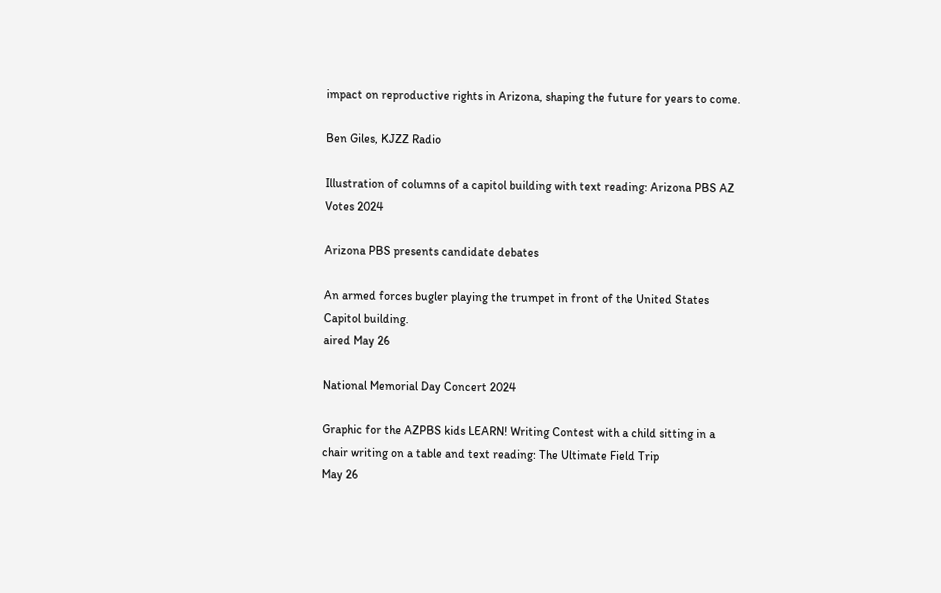impact on reproductive rights in Arizona, shaping the future for years to come.

Ben Giles, KJZZ Radio

Illustration of columns of a capitol building with text reading: Arizona PBS AZ Votes 2024

Arizona PBS presents candidate debates

An armed forces bugler playing the trumpet in front of the United States Capitol building.
aired May 26

National Memorial Day Concert 2024

Graphic for the AZPBS kids LEARN! Writing Contest with a child sitting in a chair writing on a table and text reading: The Ultimate Field Trip
May 26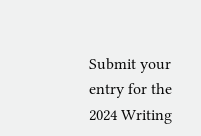Submit your entry for the 2024 Writing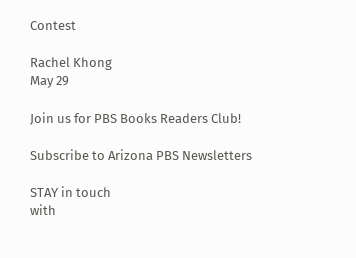Contest

Rachel Khong
May 29

Join us for PBS Books Readers Club!

Subscribe to Arizona PBS Newsletters

STAY in touch
with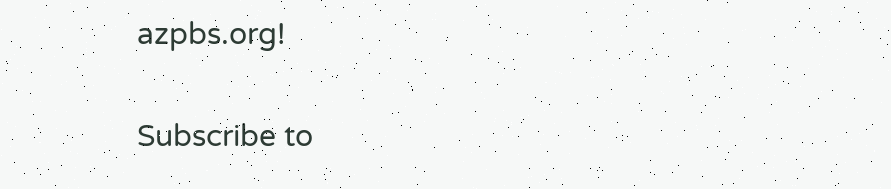azpbs.org!

Subscribe to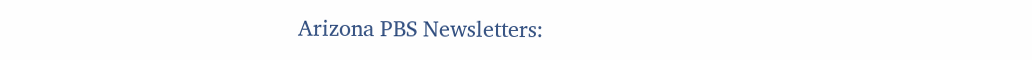Arizona PBS Newsletters: